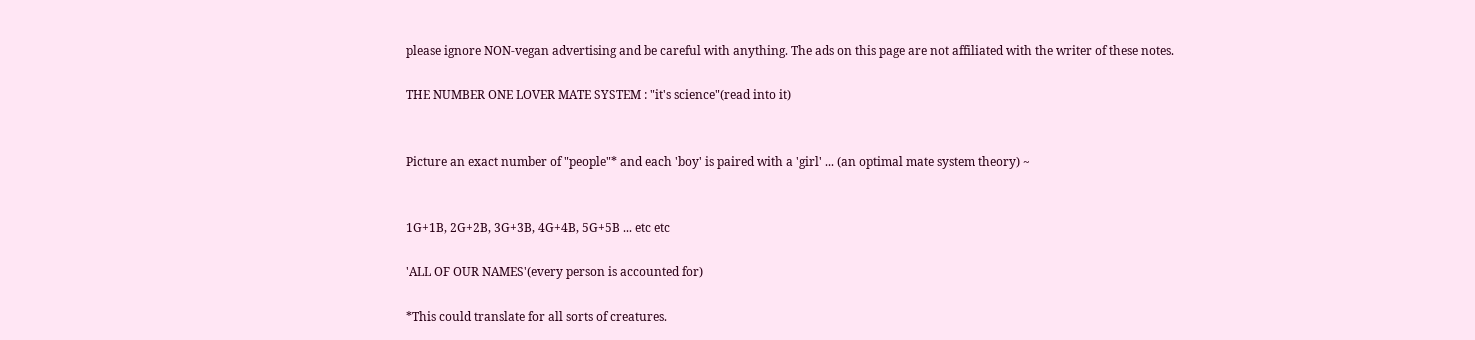please ignore NON-vegan advertising and be careful with anything. The ads on this page are not affiliated with the writer of these notes.

THE NUMBER ONE LOVER MATE SYSTEM : "it's science"(read into it)


Picture an exact number of "people"* and each 'boy' is paired with a 'girl' ... (an optimal mate system theory) ~


1G+1B, 2G+2B, 3G+3B, 4G+4B, 5G+5B ... etc etc

'ALL OF OUR NAMES'(every person is accounted for)

*This could translate for all sorts of creatures.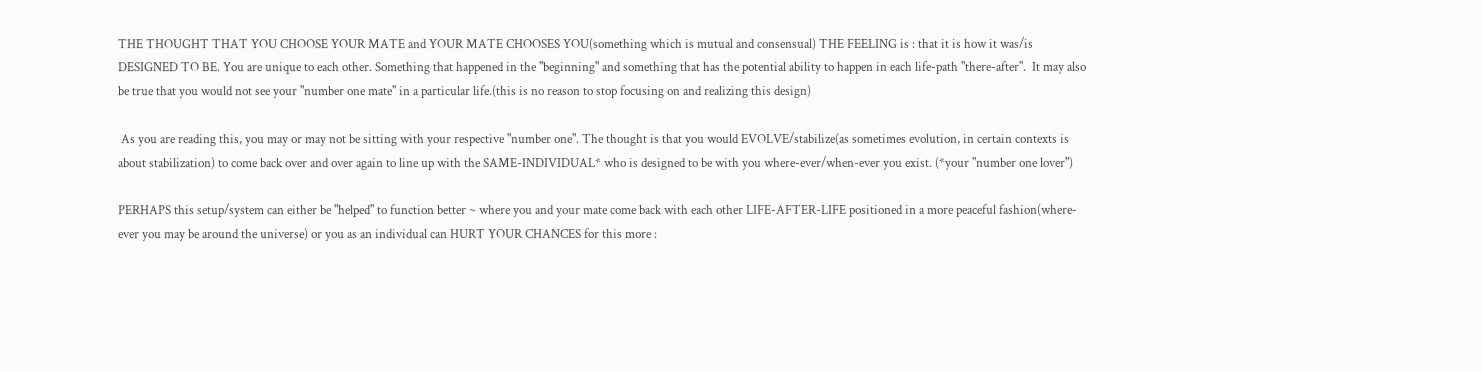THE THOUGHT THAT YOU CHOOSE YOUR MATE and YOUR MATE CHOOSES YOU(something which is mutual and consensual) THE FEELING is : that it is how it was/is DESIGNED TO BE. You are unique to each other. Something that happened in the "beginning" and something that has the potential ability to happen in each life-path "there-after".  It may also be true that you would not see your "number one mate" in a particular life.(this is no reason to stop focusing on and realizing this design)

 As you are reading this, you may or may not be sitting with your respective "number one". The thought is that you would EVOLVE/stabilize(as sometimes evolution, in certain contexts is about stabilization) to come back over and over again to line up with the SAME-INDIVIDUAL* who is designed to be with you where-ever/when-ever you exist. (*your "number one lover")

PERHAPS this setup/system can either be "helped" to function better ~ where you and your mate come back with each other LIFE-AFTER-LIFE positioned in a more peaceful fashion(where-ever you may be around the universe) or you as an individual can HURT YOUR CHANCES for this more :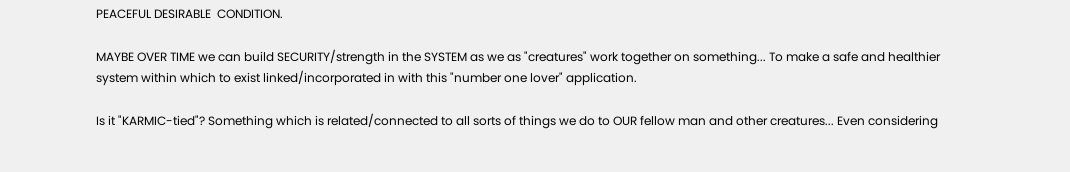PEACEFUL DESIRABLE  CONDITION.

MAYBE OVER TIME we can build SECURITY/strength in the SYSTEM as we as "creatures" work together on something... To make a safe and healthier system within which to exist linked/incorporated in with this "number one lover" application.

Is it "KARMIC-tied"? Something which is related/connected to all sorts of things we do to OUR fellow man and other creatures... Even considering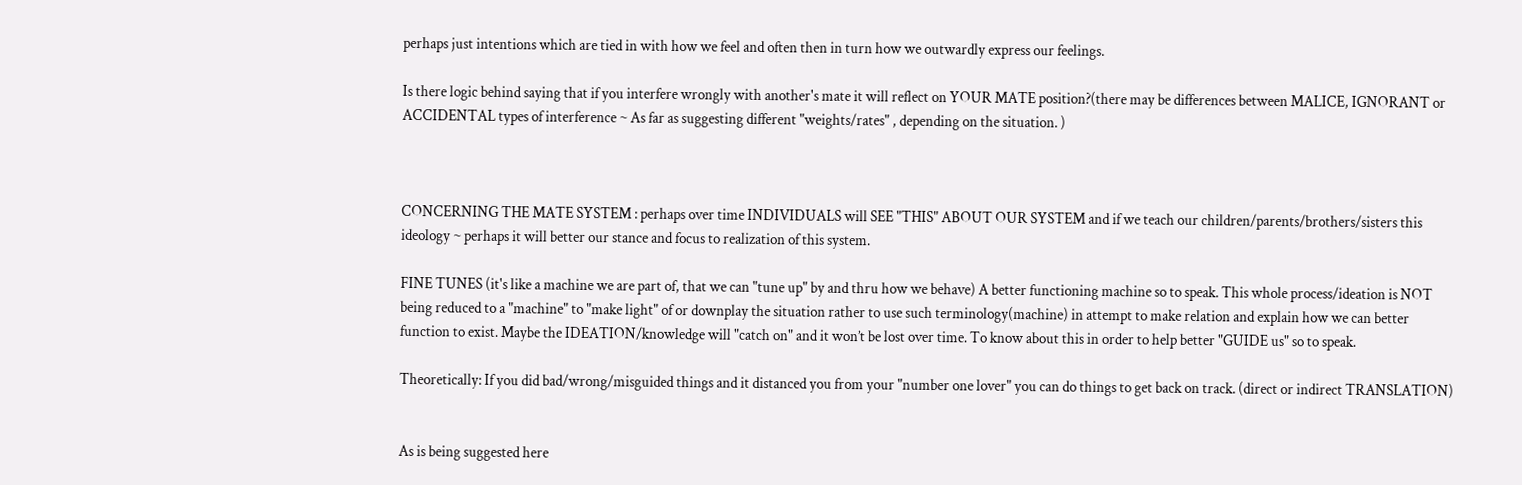perhaps just intentions which are tied in with how we feel and often then in turn how we outwardly express our feelings.

Is there logic behind saying that if you interfere wrongly with another's mate it will reflect on YOUR MATE position?(there may be differences between MALICE, IGNORANT or ACCIDENTAL types of interference ~ As far as suggesting different "weights/rates" , depending on the situation. )



CONCERNING THE MATE SYSTEM : perhaps over time INDIVIDUALS will SEE "THIS" ABOUT OUR SYSTEM and if we teach our children/parents/brothers/sisters this ideology ~ perhaps it will better our stance and focus to realization of this system.

FINE TUNES (it's like a machine we are part of, that we can "tune up" by and thru how we behave) A better functioning machine so to speak. This whole process/ideation is NOT being reduced to a "machine" to "make light" of or downplay the situation rather to use such terminology(machine) in attempt to make relation and explain how we can better function to exist. Maybe the IDEATION/knowledge will "catch on" and it won’t be lost over time. To know about this in order to help better "GUIDE us" so to speak.

Theoretically: If you did bad/wrong/misguided things and it distanced you from your "number one lover" you can do things to get back on track. (direct or indirect TRANSLATION)


As is being suggested here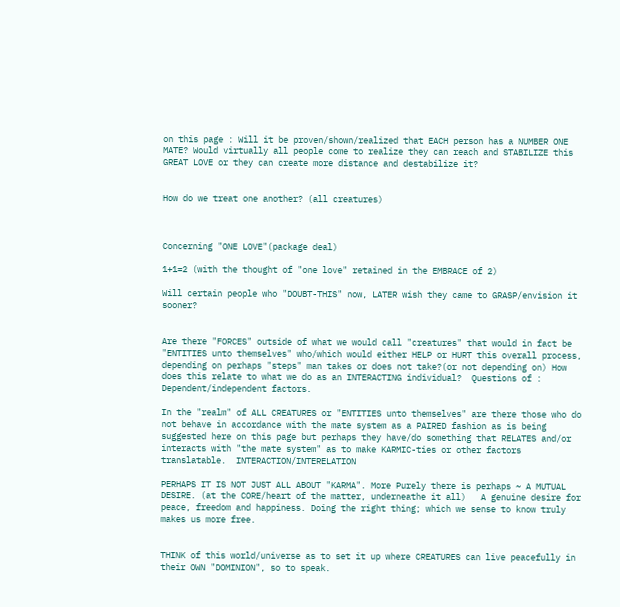on this page : Will it be proven/shown/realized that EACH person has a NUMBER ONE MATE? Would virtually all people come to realize they can reach and STABILIZE this GREAT LOVE or they can create more distance and destabilize it?


How do we treat one another? (all creatures)



Concerning "ONE LOVE"(package deal)

1+1=2 (with the thought of "one love" retained in the EMBRACE of 2)

Will certain people who "DOUBT-THIS" now, LATER wish they came to GRASP/envision it sooner?


Are there "FORCES" outside of what we would call "creatures" that would in fact be "ENTITIES unto themselves" who/which would either HELP or HURT this overall process, depending on perhaps "steps" man takes or does not take?(or not depending on) How does this relate to what we do as an INTERACTING individual?  Questions of : Dependent/independent factors.

In the "realm" of ALL CREATURES or "ENTITIES unto themselves" are there those who do not behave in accordance with the mate system as a PAIRED fashion as is being suggested here on this page but perhaps they have/do something that RELATES and/or interacts with "the mate system" as to make KARMIC-ties or other factors translatable.  INTERACTION/INTERELATION

PERHAPS IT IS NOT JUST ALL ABOUT "KARMA". More Purely there is perhaps ~ A MUTUAL DESIRE. (at the CORE/heart of the matter, underneathe it all)   A genuine desire for peace, freedom and happiness. Doing the right thing; which we sense to know truly makes us more free.


THINK of this world/universe as to set it up where CREATURES can live peacefully in their OWN "DOMINION", so to speak.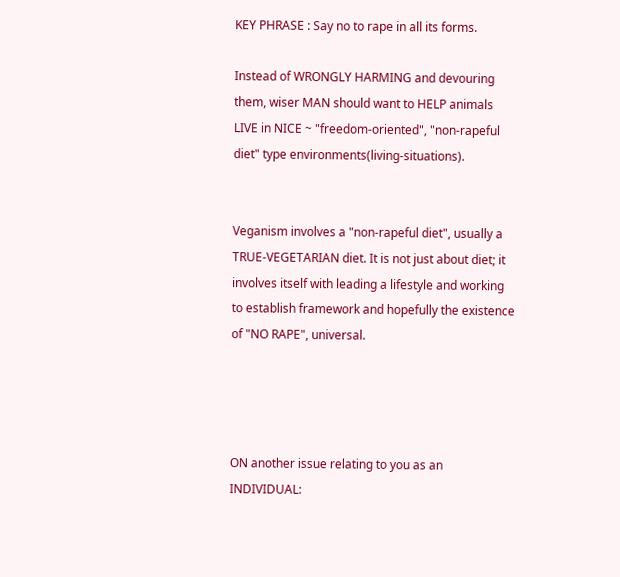KEY PHRASE : Say no to rape in all its forms.

Instead of WRONGLY HARMING and devouring them, wiser MAN should want to HELP animals LIVE in NICE ~ "freedom-oriented", "non-rapeful diet" type environments(living-situations).


Veganism involves a "non-rapeful diet", usually a TRUE-VEGETARIAN diet. It is not just about diet; it involves itself with leading a lifestyle and working to establish framework and hopefully the existence of "NO RAPE", universal.




ON another issue relating to you as an INDIVIDUAL: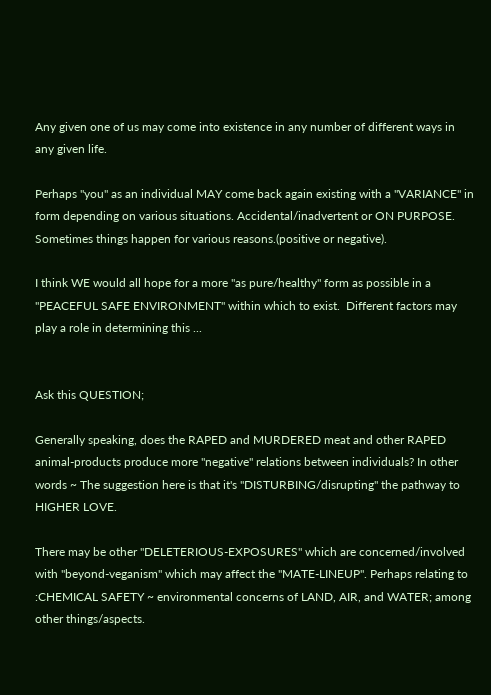Any given one of us may come into existence in any number of different ways in any given life.

Perhaps "you" as an individual MAY come back again existing with a "VARIANCE" in form depending on various situations. Accidental/inadvertent or ON PURPOSE. Sometimes things happen for various reasons.(positive or negative).

I think WE would all hope for a more "as pure/healthy" form as possible in a "PEACEFUL SAFE ENVIRONMENT" within which to exist.  Different factors may play a role in determining this ...


Ask this QUESTION;

Generally speaking, does the RAPED and MURDERED meat and other RAPED animal-products produce more "negative" relations between individuals? In other words ~ The suggestion here is that it's "DISTURBING/disrupting" the pathway to HIGHER LOVE.

There may be other "DELETERIOUS-EXPOSURES" which are concerned/involved with "beyond-veganism" which may affect the "MATE-LINEUP". Perhaps relating to :CHEMICAL SAFETY ~ environmental concerns of LAND, AIR, and WATER; among other things/aspects.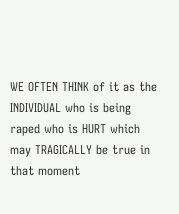WE OFTEN THINK of it as the INDIVIDUAL who is being raped who is HURT which may TRAGICALLY be true in that moment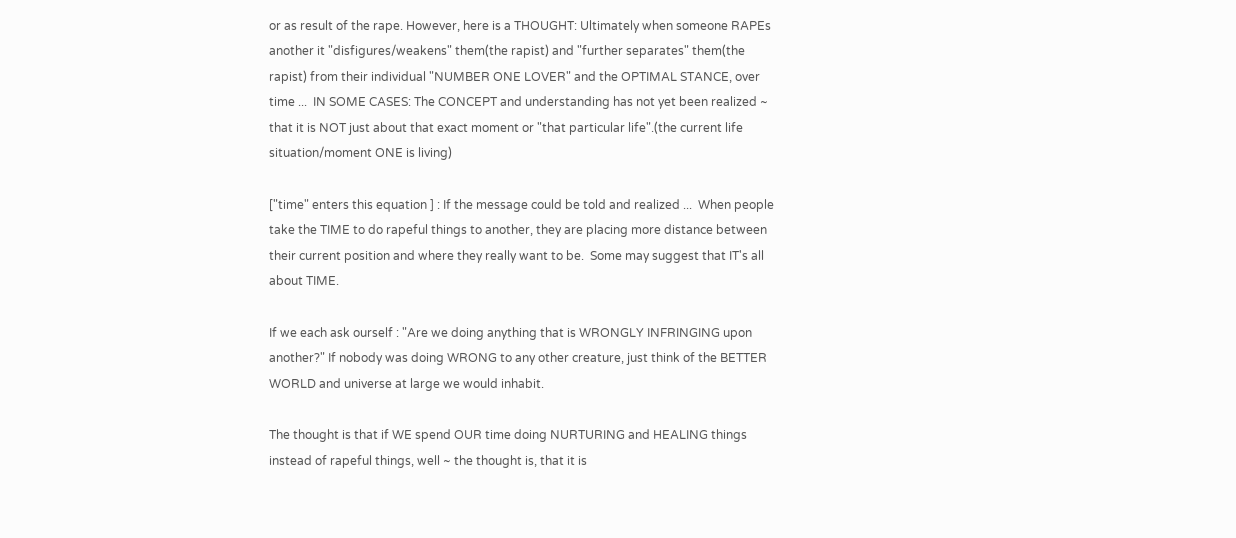or as result of the rape. However, here is a THOUGHT: Ultimately when someone RAPEs another it "disfigures/weakens" them(the rapist) and "further separates" them(the rapist) from their individual "NUMBER ONE LOVER" and the OPTIMAL STANCE, over time ...  IN SOME CASES: The CONCEPT and understanding has not yet been realized ~ that it is NOT just about that exact moment or "that particular life".(the current life situation/moment ONE is living)

["time" enters this equation ] : If the message could be told and realized ...  When people take the TIME to do rapeful things to another, they are placing more distance between their current position and where they really want to be.  Some may suggest that IT's all about TIME.

If we each ask ourself : "Are we doing anything that is WRONGLY INFRINGING upon another?" If nobody was doing WRONG to any other creature, just think of the BETTER WORLD and universe at large we would inhabit.

The thought is that if WE spend OUR time doing NURTURING and HEALING things instead of rapeful things, well ~ the thought is, that it is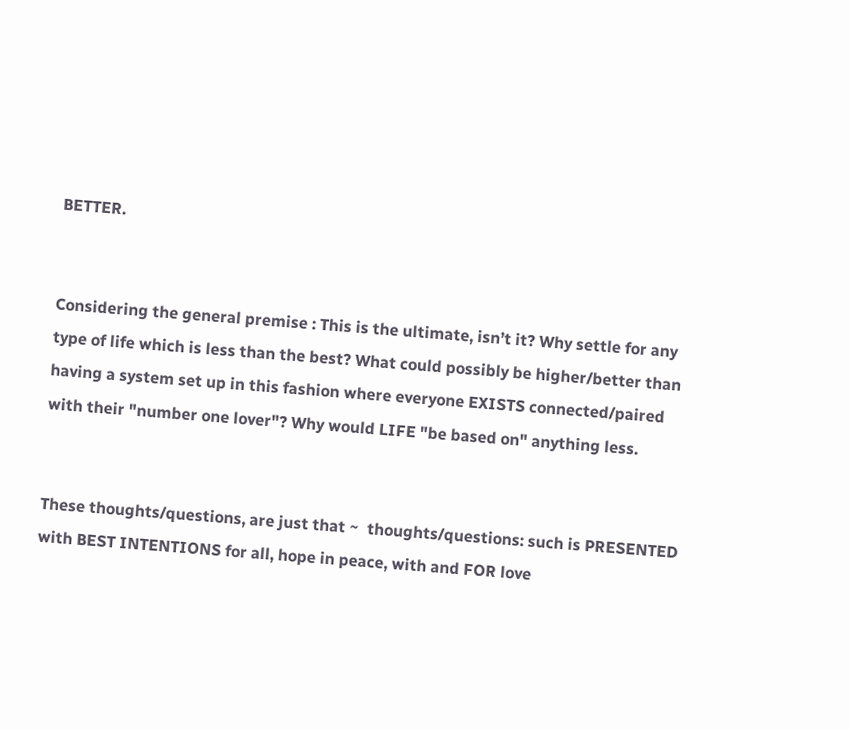BETTER.


Considering the general premise : This is the ultimate, isn’t it? Why settle for any type of life which is less than the best? What could possibly be higher/better than having a system set up in this fashion where everyone EXISTS connected/paired with their "number one lover"? Why would LIFE "be based on" anything less.


These thoughts/questions, are just that ~  thoughts/questions: such is PRESENTED with BEST INTENTIONS for all, hope in peace, with and FOR love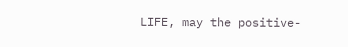LIFE, may the positive-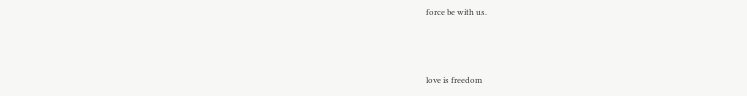force be with us.



love is freedom